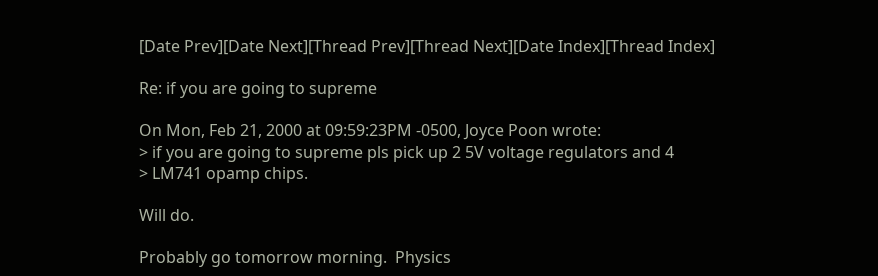[Date Prev][Date Next][Thread Prev][Thread Next][Date Index][Thread Index]

Re: if you are going to supreme

On Mon, Feb 21, 2000 at 09:59:23PM -0500, Joyce Poon wrote:
> if you are going to supreme pls pick up 2 5V voltage regulators and 4
> LM741 opamp chips.

Will do.

Probably go tomorrow morning.  Physics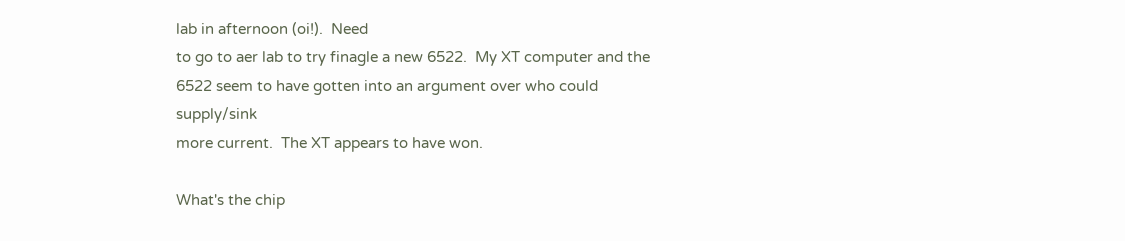lab in afternoon (oi!).  Need
to go to aer lab to try finagle a new 6522.  My XT computer and the
6522 seem to have gotten into an argument over who could supply/sink
more current.  The XT appears to have won.

What's the chip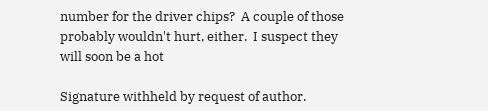number for the driver chips?  A couple of those
probably wouldn't hurt, either.  I suspect they will soon be a hot

Signature withheld by request of author.